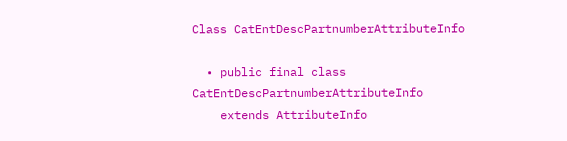Class CatEntDescPartnumberAttributeInfo

  • public final class CatEntDescPartnumberAttributeInfo
    extends AttributeInfo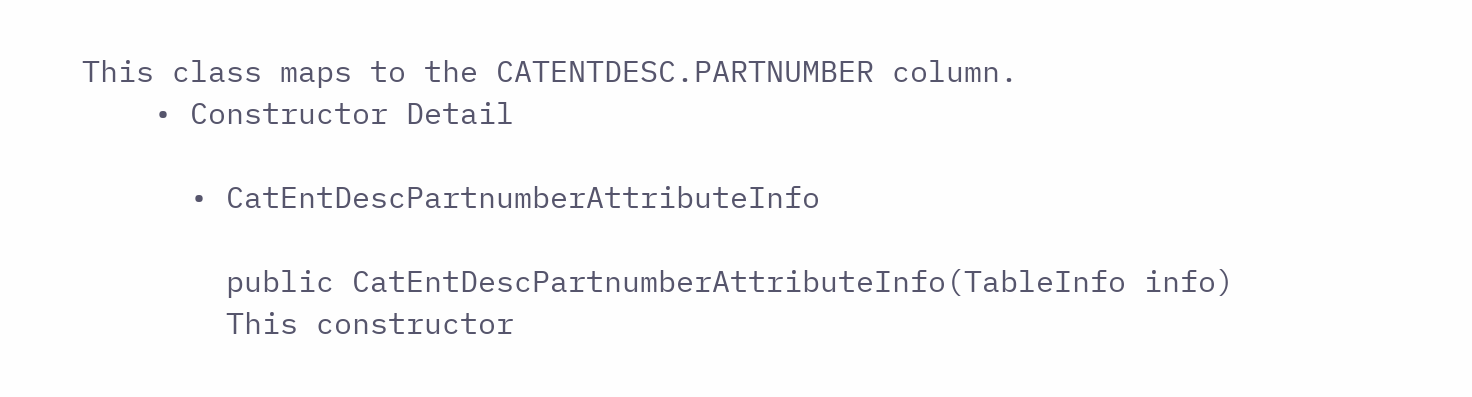This class maps to the CATENTDESC.PARTNUMBER column.
    • Constructor Detail

      • CatEntDescPartnumberAttributeInfo

        public CatEntDescPartnumberAttributeInfo(TableInfo info)
        This constructor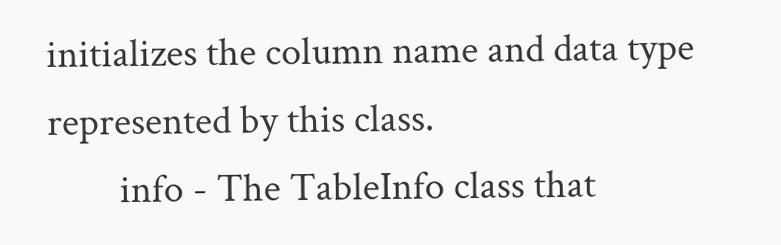initializes the column name and data type represented by this class.
        info - The TableInfo class that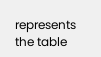represents the table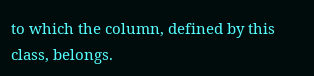to which the column, defined by this class, belongs.